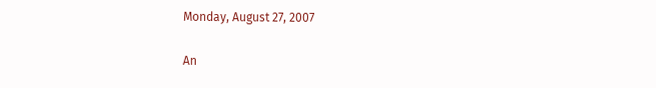Monday, August 27, 2007

An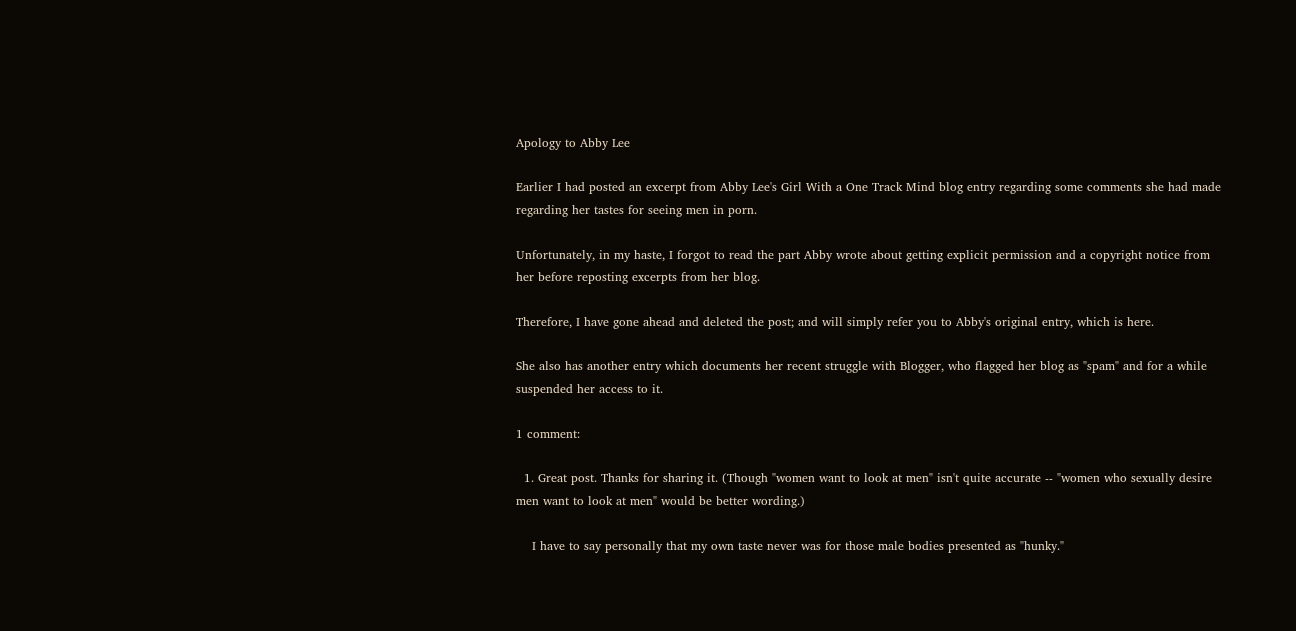Apology to Abby Lee

Earlier I had posted an excerpt from Abby Lee's Girl With a One Track Mind blog entry regarding some comments she had made regarding her tastes for seeing men in porn.

Unfortunately, in my haste, I forgot to read the part Abby wrote about getting explicit permission and a copyright notice from her before reposting excerpts from her blog.

Therefore, I have gone ahead and deleted the post; and will simply refer you to Abby's original entry, which is here.

She also has another entry which documents her recent struggle with Blogger, who flagged her blog as "spam" and for a while suspended her access to it.

1 comment:

  1. Great post. Thanks for sharing it. (Though "women want to look at men" isn't quite accurate -- "women who sexually desire men want to look at men" would be better wording.)

    I have to say personally that my own taste never was for those male bodies presented as "hunky."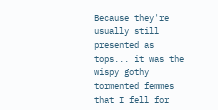Because they're usually still presented as tops... it was the wispy gothy tormented femmes that I fell for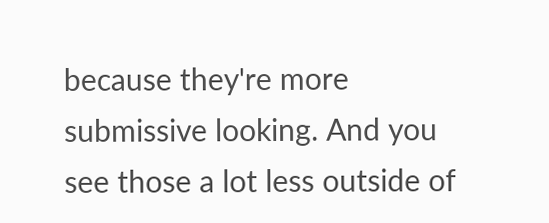because they're more submissive looking. And you see those a lot less outside of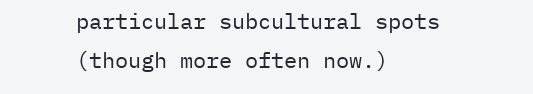particular subcultural spots (though more often now.)